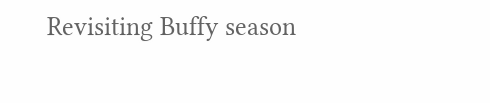Revisiting Buffy season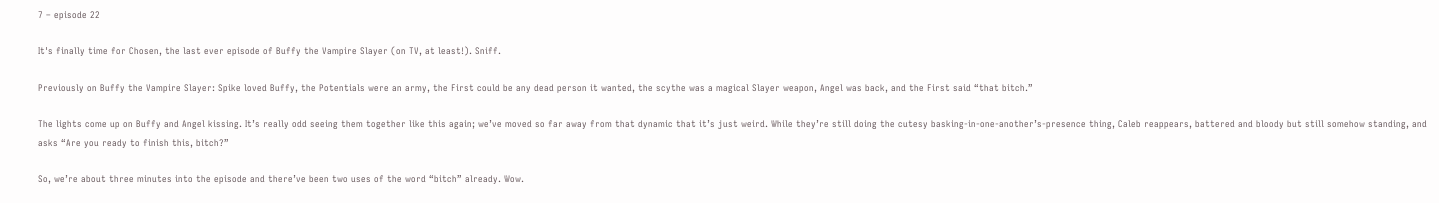7 – episode 22

It's finally time for Chosen, the last ever episode of Buffy the Vampire Slayer (on TV, at least!). Sniff.

Previously on Buffy the Vampire Slayer: Spike loved Buffy, the Potentials were an army, the First could be any dead person it wanted, the scythe was a magical Slayer weapon, Angel was back, and the First said “that bitch.”

The lights come up on Buffy and Angel kissing. It’s really odd seeing them together like this again; we’ve moved so far away from that dynamic that it’s just weird. While they’re still doing the cutesy basking-in-one-another’s-presence thing, Caleb reappears, battered and bloody but still somehow standing, and asks “Are you ready to finish this, bitch?”

So, we’re about three minutes into the episode and there’ve been two uses of the word “bitch” already. Wow.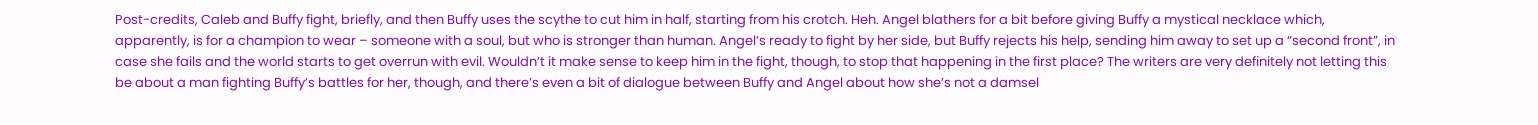Post-credits, Caleb and Buffy fight, briefly, and then Buffy uses the scythe to cut him in half, starting from his crotch. Heh. Angel blathers for a bit before giving Buffy a mystical necklace which, apparently, is for a champion to wear – someone with a soul, but who is stronger than human. Angel’s ready to fight by her side, but Buffy rejects his help, sending him away to set up a “second front”, in case she fails and the world starts to get overrun with evil. Wouldn’t it make sense to keep him in the fight, though, to stop that happening in the first place? The writers are very definitely not letting this be about a man fighting Buffy’s battles for her, though, and there’s even a bit of dialogue between Buffy and Angel about how she’s not a damsel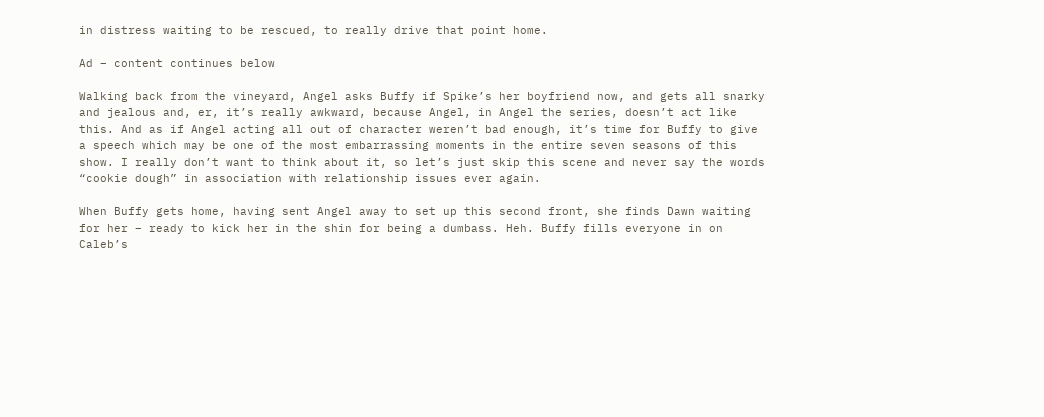in distress waiting to be rescued, to really drive that point home.

Ad – content continues below

Walking back from the vineyard, Angel asks Buffy if Spike’s her boyfriend now, and gets all snarky and jealous and, er, it’s really awkward, because Angel, in Angel the series, doesn’t act like this. And as if Angel acting all out of character weren’t bad enough, it’s time for Buffy to give a speech which may be one of the most embarrassing moments in the entire seven seasons of this show. I really don’t want to think about it, so let’s just skip this scene and never say the words “cookie dough” in association with relationship issues ever again.

When Buffy gets home, having sent Angel away to set up this second front, she finds Dawn waiting for her – ready to kick her in the shin for being a dumbass. Heh. Buffy fills everyone in on Caleb’s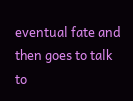eventual fate and then goes to talk to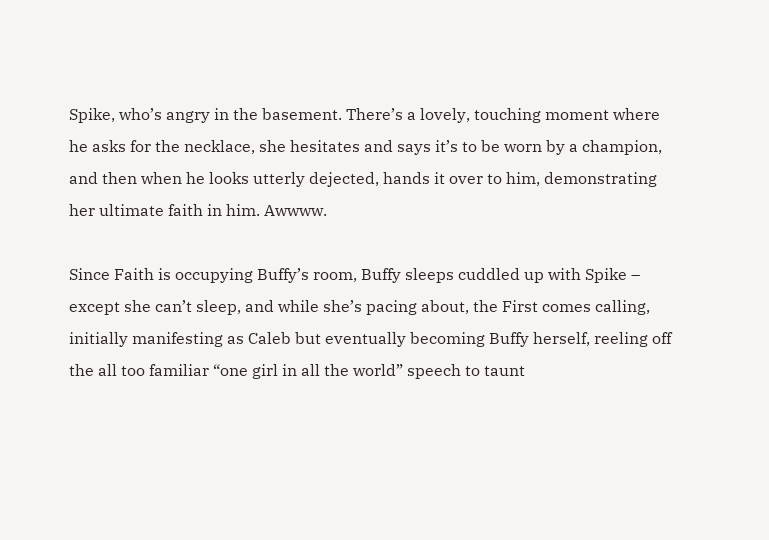Spike, who’s angry in the basement. There’s a lovely, touching moment where he asks for the necklace, she hesitates and says it’s to be worn by a champion, and then when he looks utterly dejected, hands it over to him, demonstrating her ultimate faith in him. Awwww.

Since Faith is occupying Buffy’s room, Buffy sleeps cuddled up with Spike – except she can’t sleep, and while she’s pacing about, the First comes calling, initially manifesting as Caleb but eventually becoming Buffy herself, reeling off the all too familiar “one girl in all the world” speech to taunt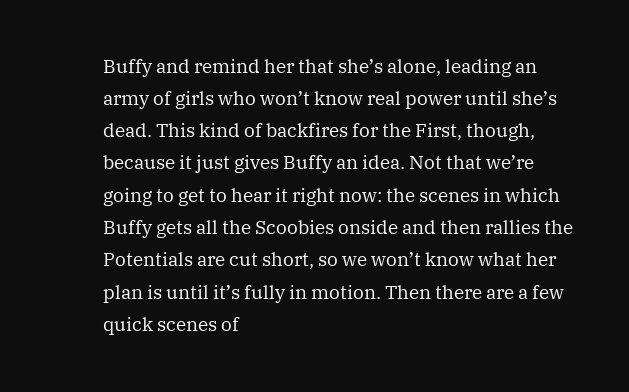Buffy and remind her that she’s alone, leading an army of girls who won’t know real power until she’s dead. This kind of backfires for the First, though, because it just gives Buffy an idea. Not that we’re going to get to hear it right now: the scenes in which Buffy gets all the Scoobies onside and then rallies the Potentials are cut short, so we won’t know what her plan is until it’s fully in motion. Then there are a few quick scenes of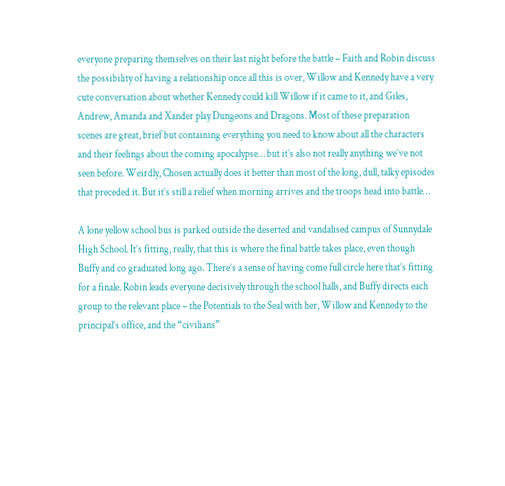everyone preparing themselves on their last night before the battle – Faith and Robin discuss the possibility of having a relationship once all this is over, Willow and Kennedy have a very cute conversation about whether Kennedy could kill Willow if it came to it, and Giles, Andrew, Amanda and Xander play Dungeons and Dragons. Most of these preparation scenes are great, brief but containing everything you need to know about all the characters and their feelings about the coming apocalypse… but it’s also not really anything we’ve not seen before. Weirdly, Chosen actually does it better than most of the long, dull, talky episodes that preceded it. But it’s still a relief when morning arrives and the troops head into battle…

A lone yellow school bus is parked outside the deserted and vandalised campus of Sunnydale High School. It’s fitting, really, that this is where the final battle takes place, even though Buffy and co graduated long ago. There’s a sense of having come full circle here that’s fitting for a finale. Robin leads everyone decisively through the school halls, and Buffy directs each group to the relevant place – the Potentials to the Seal with her, Willow and Kennedy to the principal’s office, and the “civilians”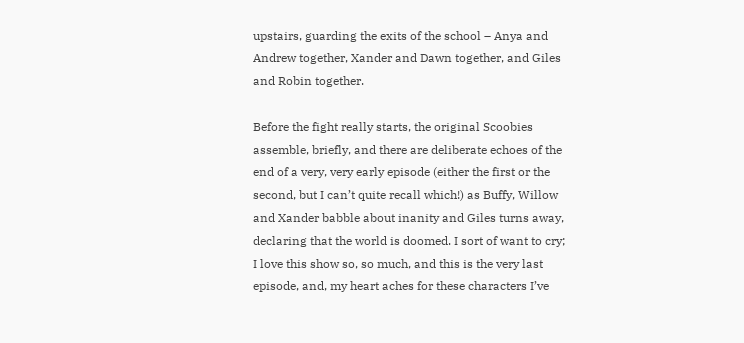upstairs, guarding the exits of the school – Anya and Andrew together, Xander and Dawn together, and Giles and Robin together.

Before the fight really starts, the original Scoobies assemble, briefly, and there are deliberate echoes of the end of a very, very early episode (either the first or the second, but I can’t quite recall which!) as Buffy, Willow and Xander babble about inanity and Giles turns away, declaring that the world is doomed. I sort of want to cry; I love this show so, so much, and this is the very last episode, and, my heart aches for these characters I’ve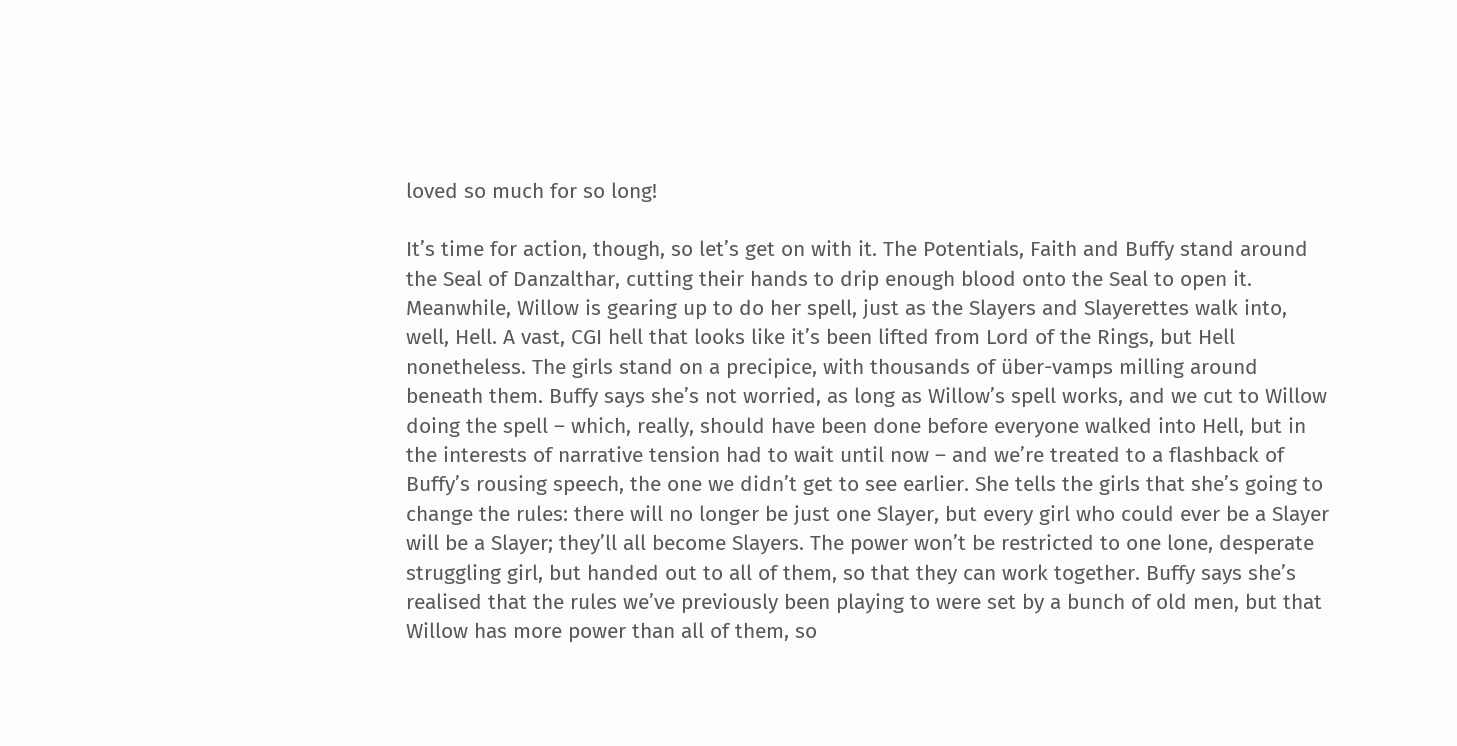loved so much for so long!

It’s time for action, though, so let’s get on with it. The Potentials, Faith and Buffy stand around the Seal of Danzalthar, cutting their hands to drip enough blood onto the Seal to open it. Meanwhile, Willow is gearing up to do her spell, just as the Slayers and Slayerettes walk into, well, Hell. A vast, CGI hell that looks like it’s been lifted from Lord of the Rings, but Hell nonetheless. The girls stand on a precipice, with thousands of über-vamps milling around beneath them. Buffy says she’s not worried, as long as Willow’s spell works, and we cut to Willow doing the spell – which, really, should have been done before everyone walked into Hell, but in the interests of narrative tension had to wait until now – and we’re treated to a flashback of Buffy’s rousing speech, the one we didn’t get to see earlier. She tells the girls that she’s going to change the rules: there will no longer be just one Slayer, but every girl who could ever be a Slayer will be a Slayer; they’ll all become Slayers. The power won’t be restricted to one lone, desperate struggling girl, but handed out to all of them, so that they can work together. Buffy says she’s realised that the rules we’ve previously been playing to were set by a bunch of old men, but that Willow has more power than all of them, so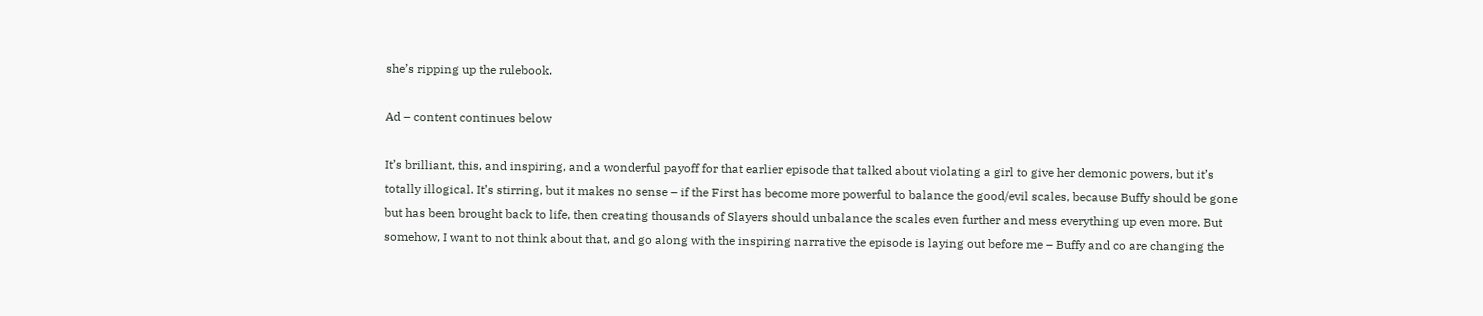she’s ripping up the rulebook.

Ad – content continues below

It’s brilliant, this, and inspiring, and a wonderful payoff for that earlier episode that talked about violating a girl to give her demonic powers, but it’s totally illogical. It’s stirring, but it makes no sense – if the First has become more powerful to balance the good/evil scales, because Buffy should be gone but has been brought back to life, then creating thousands of Slayers should unbalance the scales even further and mess everything up even more. But somehow, I want to not think about that, and go along with the inspiring narrative the episode is laying out before me – Buffy and co are changing the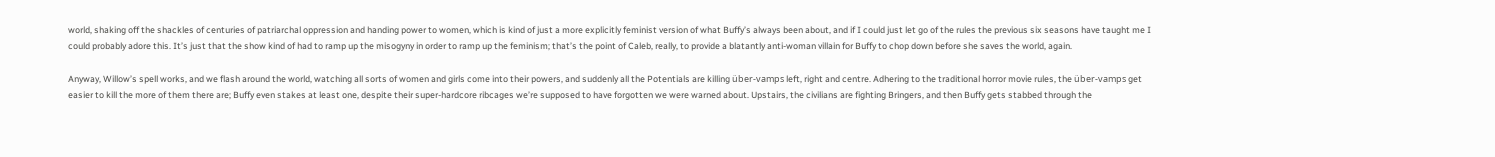world, shaking off the shackles of centuries of patriarchal oppression and handing power to women, which is kind of just a more explicitly feminist version of what Buffy’s always been about, and if I could just let go of the rules the previous six seasons have taught me I could probably adore this. It’s just that the show kind of had to ramp up the misogyny in order to ramp up the feminism; that’s the point of Caleb, really, to provide a blatantly anti-woman villain for Buffy to chop down before she saves the world, again.

Anyway, Willow’s spell works, and we flash around the world, watching all sorts of women and girls come into their powers, and suddenly all the Potentials are killing über-vamps left, right and centre. Adhering to the traditional horror movie rules, the über-vamps get easier to kill the more of them there are; Buffy even stakes at least one, despite their super-hardcore ribcages we’re supposed to have forgotten we were warned about. Upstairs, the civilians are fighting Bringers, and then Buffy gets stabbed through the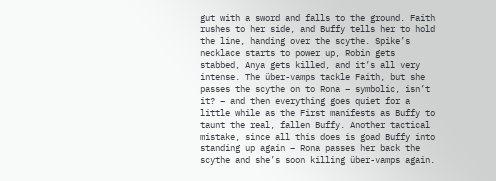gut with a sword and falls to the ground. Faith rushes to her side, and Buffy tells her to hold the line, handing over the scythe. Spike’s necklace starts to power up, Robin gets stabbed, Anya gets killed, and it’s all very intense. The über-vamps tackle Faith, but she passes the scythe on to Rona – symbolic, isn’t it? – and then everything goes quiet for a little while as the First manifests as Buffy to taunt the real, fallen Buffy. Another tactical mistake, since all this does is goad Buffy into standing up again – Rona passes her back the scythe and she’s soon killing über-vamps again.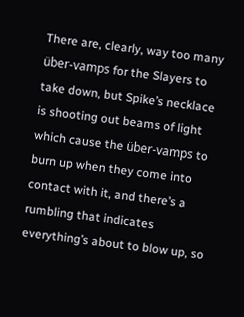There are, clearly, way too many über-vamps for the Slayers to take down, but Spike’s necklace is shooting out beams of light which cause the über-vamps to burn up when they come into contact with it, and there’s a rumbling that indicates everything’s about to blow up, so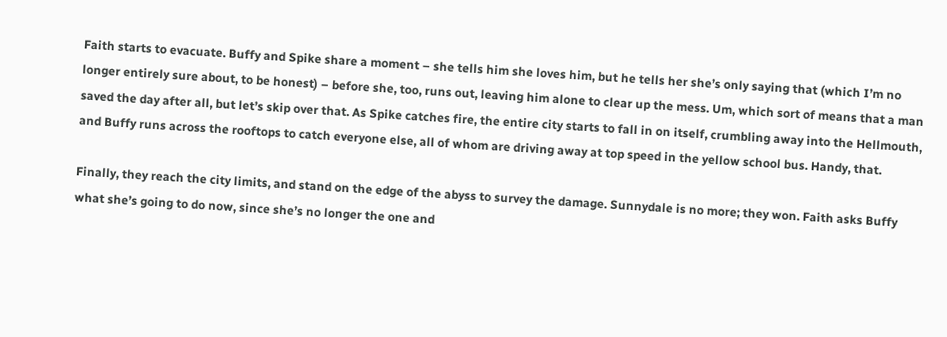Faith starts to evacuate. Buffy and Spike share a moment – she tells him she loves him, but he tells her she’s only saying that (which I’m no longer entirely sure about, to be honest) – before she, too, runs out, leaving him alone to clear up the mess. Um, which sort of means that a man saved the day after all, but let’s skip over that. As Spike catches fire, the entire city starts to fall in on itself, crumbling away into the Hellmouth, and Buffy runs across the rooftops to catch everyone else, all of whom are driving away at top speed in the yellow school bus. Handy, that.

Finally, they reach the city limits, and stand on the edge of the abyss to survey the damage. Sunnydale is no more; they won. Faith asks Buffy what she’s going to do now, since she’s no longer the one and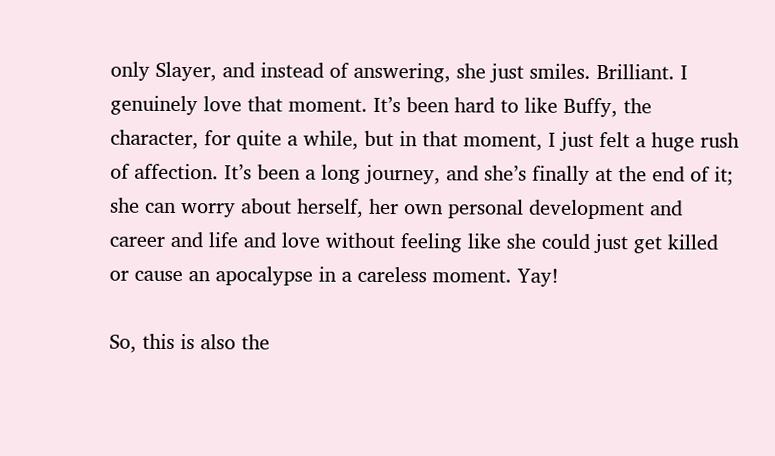only Slayer, and instead of answering, she just smiles. Brilliant. I genuinely love that moment. It’s been hard to like Buffy, the character, for quite a while, but in that moment, I just felt a huge rush of affection. It’s been a long journey, and she’s finally at the end of it; she can worry about herself, her own personal development and career and life and love without feeling like she could just get killed or cause an apocalypse in a careless moment. Yay!

So, this is also the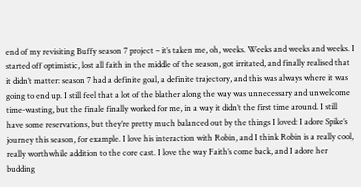end of my revisiting Buffy season 7 project – it’s taken me, oh, weeks. Weeks and weeks and weeks. I started off optimistic, lost all faith in the middle of the season, got irritated, and finally realised that it didn’t matter: season 7 had a definite goal, a definite trajectory, and this was always where it was going to end up. I still feel that a lot of the blather along the way was unnecessary and unwelcome time-wasting, but the finale finally worked for me, in a way it didn’t the first time around. I still have some reservations, but they’re pretty much balanced out by the things I loved: I adore Spike’s journey this season, for example. I love his interaction with Robin, and I think Robin is a really cool, really worthwhile addition to the core cast. I love the way Faith’s come back, and I adore her budding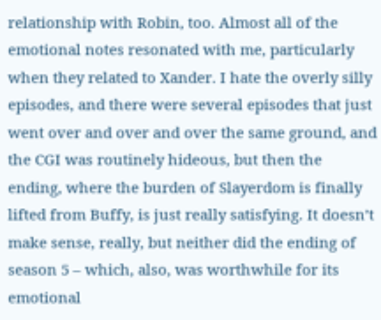relationship with Robin, too. Almost all of the emotional notes resonated with me, particularly when they related to Xander. I hate the overly silly episodes, and there were several episodes that just went over and over and over the same ground, and the CGI was routinely hideous, but then the ending, where the burden of Slayerdom is finally lifted from Buffy, is just really satisfying. It doesn’t make sense, really, but neither did the ending of season 5 – which, also, was worthwhile for its emotional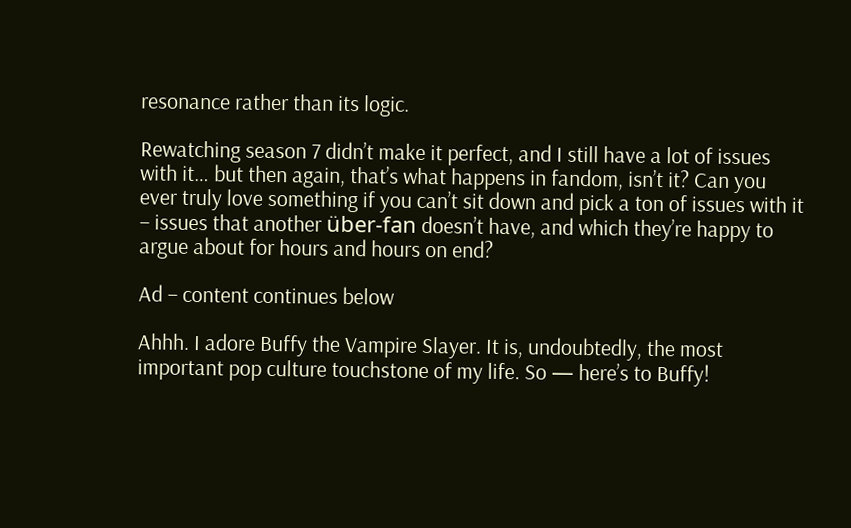resonance rather than its logic.

Rewatching season 7 didn’t make it perfect, and I still have a lot of issues with it… but then again, that’s what happens in fandom, isn’t it? Can you ever truly love something if you can’t sit down and pick a ton of issues with it – issues that another über-fan doesn’t have, and which they’re happy to argue about for hours and hours on end?

Ad – content continues below

Ahhh. I adore Buffy the Vampire Slayer. It is, undoubtedly, the most important pop culture touchstone of my life. So — here’s to Buffy!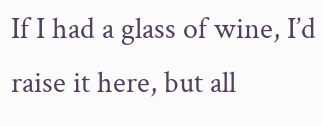If I had a glass of wine, I’d raise it here, but all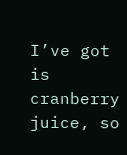I’ve got is cranberry juice, so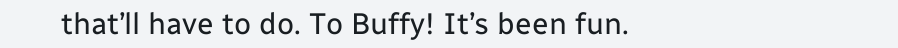that’ll have to do. To Buffy! It’s been fun.